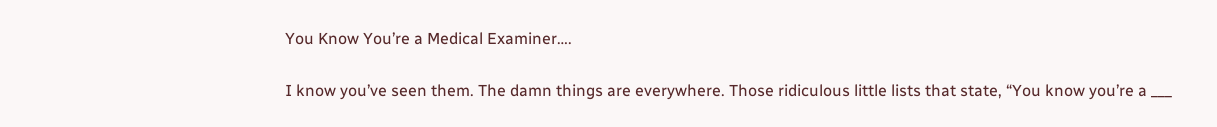You Know You’re a Medical Examiner….

I know you’ve seen them. The damn things are everywhere. Those ridiculous little lists that state, “You know you’re a ___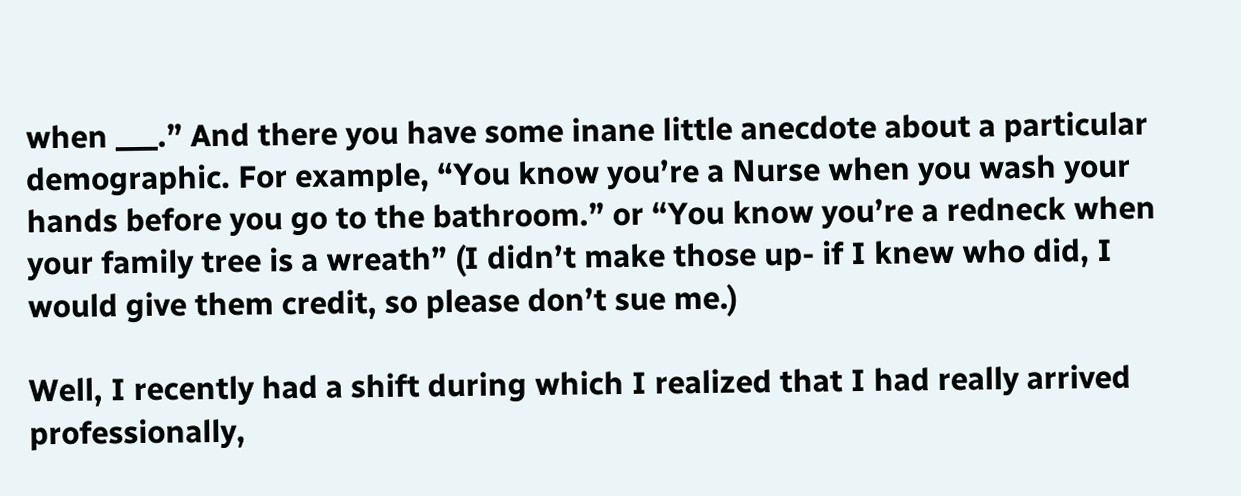when ___.” And there you have some inane little anecdote about a particular demographic. For example, “You know you’re a Nurse when you wash your hands before you go to the bathroom.” or “You know you’re a redneck when your family tree is a wreath” (I didn’t make those up- if I knew who did, I would give them credit, so please don’t sue me.)

Well, I recently had a shift during which I realized that I had really arrived professionally,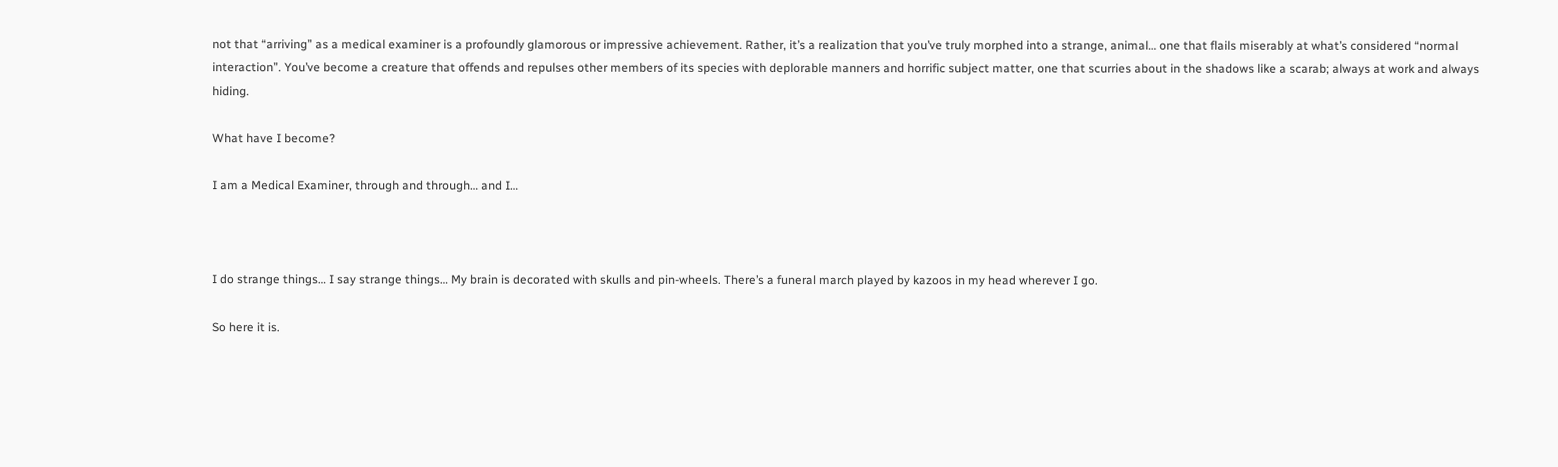not that “arriving” as a medical examiner is a profoundly glamorous or impressive achievement. Rather, it’s a realization that you’ve truly morphed into a strange, animal… one that flails miserably at what’s considered “normal interaction”. You’ve become a creature that offends and repulses other members of its species with deplorable manners and horrific subject matter, one that scurries about in the shadows like a scarab; always at work and always hiding.

What have I become?

I am a Medical Examiner, through and through… and I…



I do strange things… I say strange things… My brain is decorated with skulls and pin-wheels. There’s a funeral march played by kazoos in my head wherever I go.

So here it is.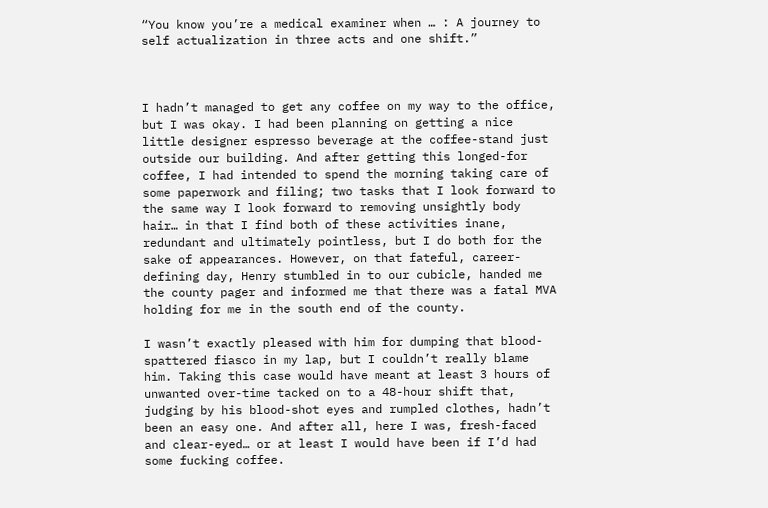“You know you’re a medical examiner when … : A journey to self actualization in three acts and one shift.”



I hadn’t managed to get any coffee on my way to the office, but I was okay. I had been planning on getting a nice little designer espresso beverage at the coffee-stand just outside our building. And after getting this longed-for coffee, I had intended to spend the morning taking care of some paperwork and filing; two tasks that I look forward to the same way I look forward to removing unsightly body hair… in that I find both of these activities inane, redundant and ultimately pointless, but I do both for the sake of appearances. However, on that fateful, career-defining day, Henry stumbled in to our cubicle, handed me the county pager and informed me that there was a fatal MVA holding for me in the south end of the county.

I wasn’t exactly pleased with him for dumping that blood-spattered fiasco in my lap, but I couldn’t really blame him. Taking this case would have meant at least 3 hours of unwanted over-time tacked on to a 48-hour shift that, judging by his blood-shot eyes and rumpled clothes, hadn’t been an easy one. And after all, here I was, fresh-faced and clear-eyed… or at least I would have been if I’d had some fucking coffee.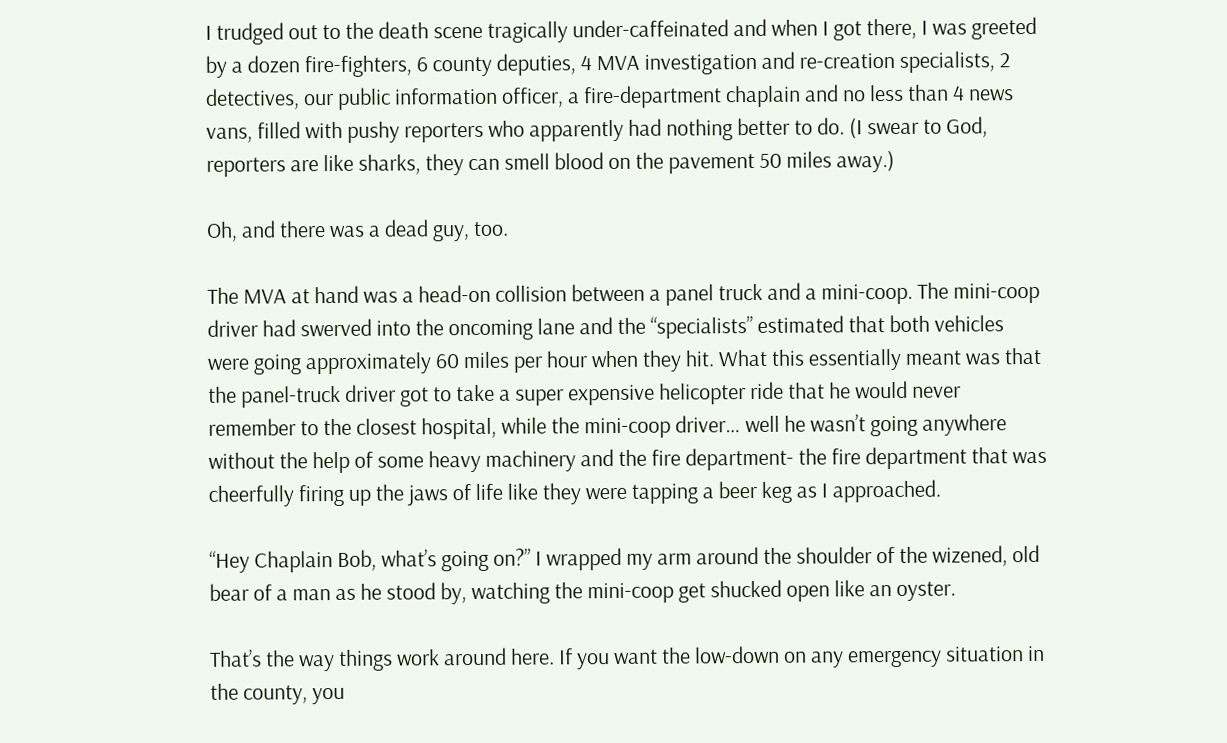I trudged out to the death scene tragically under-caffeinated and when I got there, I was greeted by a dozen fire-fighters, 6 county deputies, 4 MVA investigation and re-creation specialists, 2 detectives, our public information officer, a fire-department chaplain and no less than 4 news vans, filled with pushy reporters who apparently had nothing better to do. (I swear to God, reporters are like sharks, they can smell blood on the pavement 50 miles away.)

Oh, and there was a dead guy, too.

The MVA at hand was a head-on collision between a panel truck and a mini-coop. The mini-coop driver had swerved into the oncoming lane and the “specialists” estimated that both vehicles were going approximately 60 miles per hour when they hit. What this essentially meant was that the panel-truck driver got to take a super expensive helicopter ride that he would never remember to the closest hospital, while the mini-coop driver… well he wasn’t going anywhere without the help of some heavy machinery and the fire department- the fire department that was cheerfully firing up the jaws of life like they were tapping a beer keg as I approached.

“Hey Chaplain Bob, what’s going on?” I wrapped my arm around the shoulder of the wizened, old bear of a man as he stood by, watching the mini-coop get shucked open like an oyster.

That’s the way things work around here. If you want the low-down on any emergency situation in the county, you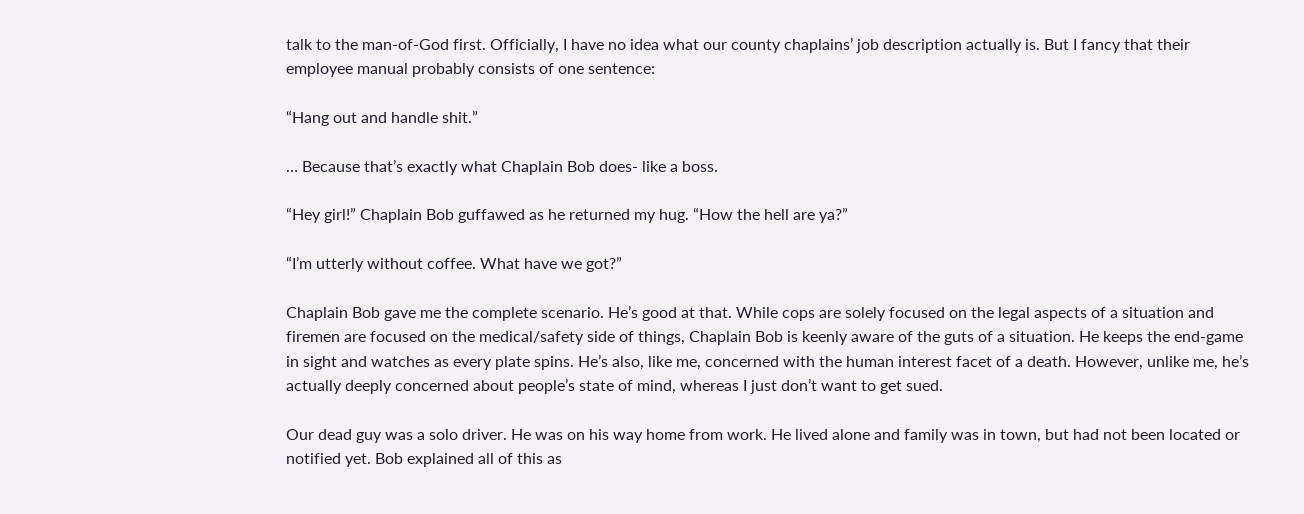talk to the man-of-God first. Officially, I have no idea what our county chaplains’ job description actually is. But I fancy that their employee manual probably consists of one sentence:

“Hang out and handle shit.”

… Because that’s exactly what Chaplain Bob does- like a boss.

“Hey girl!” Chaplain Bob guffawed as he returned my hug. “How the hell are ya?”

“I’m utterly without coffee. What have we got?”

Chaplain Bob gave me the complete scenario. He’s good at that. While cops are solely focused on the legal aspects of a situation and firemen are focused on the medical/safety side of things, Chaplain Bob is keenly aware of the guts of a situation. He keeps the end-game in sight and watches as every plate spins. He’s also, like me, concerned with the human interest facet of a death. However, unlike me, he’s actually deeply concerned about people’s state of mind, whereas I just don’t want to get sued.

Our dead guy was a solo driver. He was on his way home from work. He lived alone and family was in town, but had not been located or notified yet. Bob explained all of this as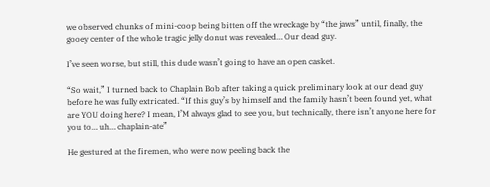we observed chunks of mini-coop being bitten off the wreckage by “the jaws” until, finally, the gooey center of the whole tragic jelly donut was revealed… Our dead guy.

I’ve seen worse, but still, this dude wasn’t going to have an open casket.

“So wait,” I turned back to Chaplain Bob after taking a quick preliminary look at our dead guy before he was fully extricated. “If this guy’s by himself and the family hasn’t been found yet, what are YOU doing here? I mean, I’M always glad to see you, but technically, there isn’t anyone here for you to… uh… chaplain-ate”

He gestured at the firemen, who were now peeling back the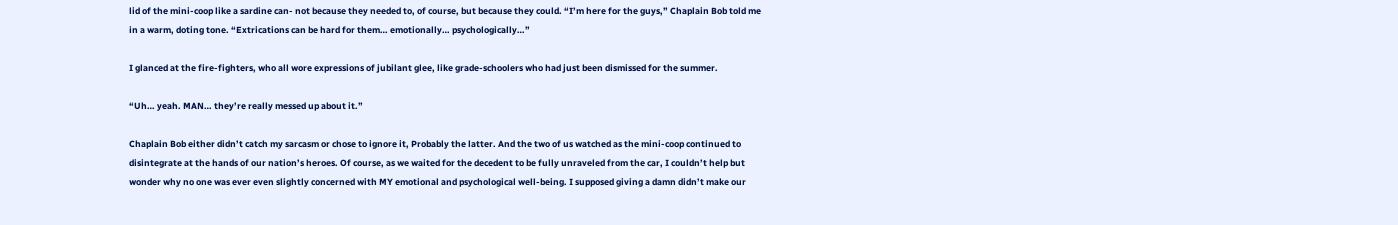lid of the mini-coop like a sardine can- not because they needed to, of course, but because they could. “I’m here for the guys,” Chaplain Bob told me in a warm, doting tone. “Extrications can be hard for them… emotionally… psychologically…”

I glanced at the fire-fighters, who all wore expressions of jubilant glee, like grade-schoolers who had just been dismissed for the summer.

“Uh… yeah. MAN… they’re really messed up about it.”

Chaplain Bob either didn’t catch my sarcasm or chose to ignore it, Probably the latter. And the two of us watched as the mini-coop continued to disintegrate at the hands of our nation’s heroes. Of course, as we waited for the decedent to be fully unraveled from the car, I couldn’t help but wonder why no one was ever even slightly concerned with MY emotional and psychological well-being. I supposed giving a damn didn’t make our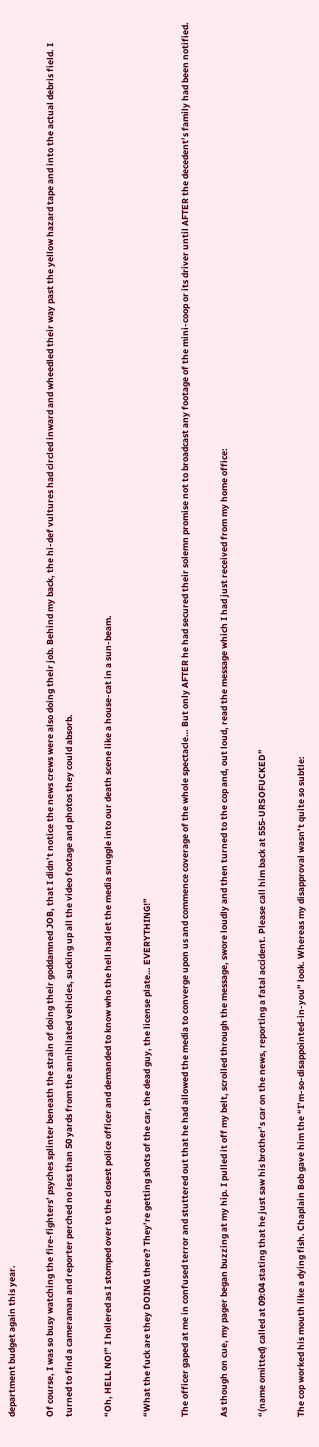department budget again this year.

Of course, I was so busy watching the fire-fighters’ psyches splinter beneath the strain of doing their goddamned JOB, that I didn’t notice the news crews were also doing their job. Behind my back, the hi-def vultures had circled inward and wheedled their way past the yellow hazard tape and into the actual debris field. I turned to find a cameraman and reporter perched no less than 50 yards from the annihilated vehicles, sucking up all the video footage and photos they could absorb.

“Oh, HELL NO!” I hollered as I stomped over to the closest police officer and demanded to know who the hell had let the media snuggle into our death scene like a house-cat in a sun-beam.

“What the fuck are they DOING there? They’re getting shots of the car, the dead guy, the license plate… EVERYTHING!”

The officer gaped at me in confused terror and stuttered out that he had allowed the media to converge upon us and commence coverage of the whole spectacle… But only AFTER he had secured their solemn promise not to broadcast any footage of the mini-coop or its driver until AFTER the decedent’s family had been notified.

As though on cue, my pager began buzzing at my hip. I pulled it off my belt, scrolled through the message, swore loudly and then turned to the cop and, out loud, read the message which I had just received from my home office:

“(name omitted) called at 09:04 stating that he just saw his brother’s car on the news, reporting a fatal accident. Please call him back at 555-URSOFUCKED”

The cop worked his mouth like a dying fish. Chaplain Bob gave him the “I’m-so-disappointed-in-you” look. Whereas my disapproval wasn’t quite so subtle: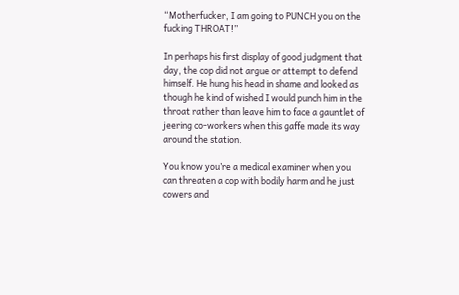“Motherfucker, I am going to PUNCH you on the fucking THROAT!”

In perhaps his first display of good judgment that day, the cop did not argue or attempt to defend himself. He hung his head in shame and looked as though he kind of wished I would punch him in the throat rather than leave him to face a gauntlet of jeering co-workers when this gaffe made its way around the station.

You know you’re a medical examiner when you can threaten a cop with bodily harm and he just cowers and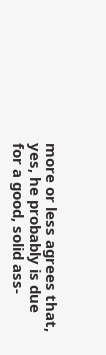more or less agrees that, yes, he probably is due for a good, solid ass-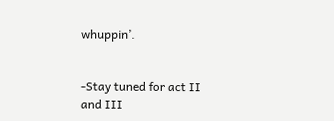whuppin’.


-Stay tuned for act II and III